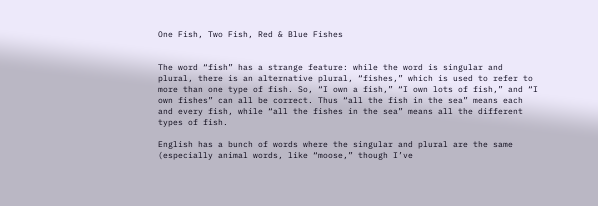One Fish, Two Fish, Red & Blue Fishes


The word “fish” has a strange feature: while the word is singular and plural, there is an alternative plural, “fishes,” which is used to refer to more than one type of fish. So, “I own a fish,” “I own lots of fish,” and “I own fishes” can all be correct. Thus “all the fish in the sea” means each and every fish, while “all the fishes in the sea” means all the different types of fish.

English has a bunch of words where the singular and plural are the same (especially animal words, like “moose,” though I’ve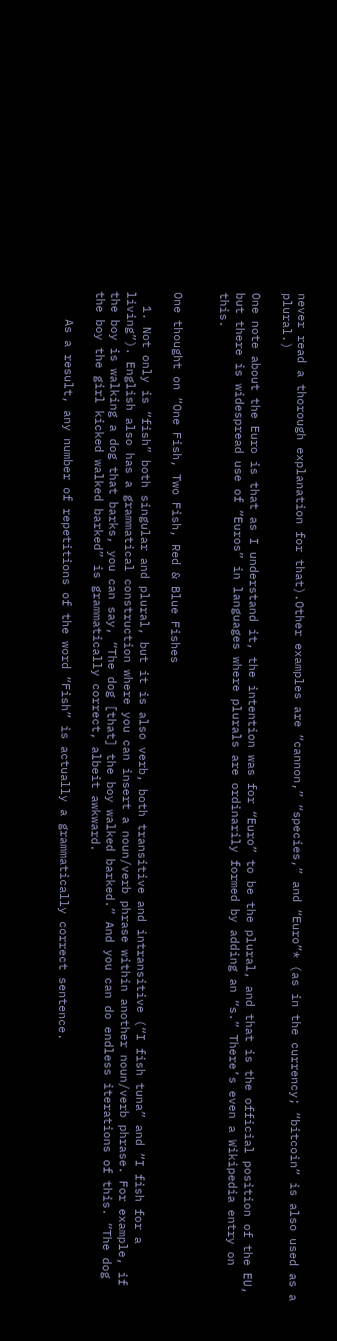never read a thorough explanation for that).Other examples are “cannon,” “species,” and “Euro”* (as in the currency; “bitcoin” is also used as a plural.)

One note about the Euro is that as I understand it, the intention was for “Euro” to be the plural, and that is the official position of the EU, but there is widespread use of “Euros” in languages where plurals are ordinarily formed by adding an “s.” There’s even a Wikipedia entry on this.


One thought on “One Fish, Two Fish, Red & Blue Fishes

  1. Not only is “fish” both singular and plural, but it is also verb, both transitive and intransitive (“I fish tuna” and “I fish for a living”). English also has a grammatical construction where you can insert a noun/verb phrase within another noun/verb phrase. For example, if the boy is walking a dog that barks, you can say, “The dog [that] the boy walked barked.” And you can do endless iterations of this. “The dog the boy the girl kicked walked barked” is grammatically correct, albeit awkward.

    As a result, any number of repetitions of the word “Fish” is actually a grammatically correct sentence.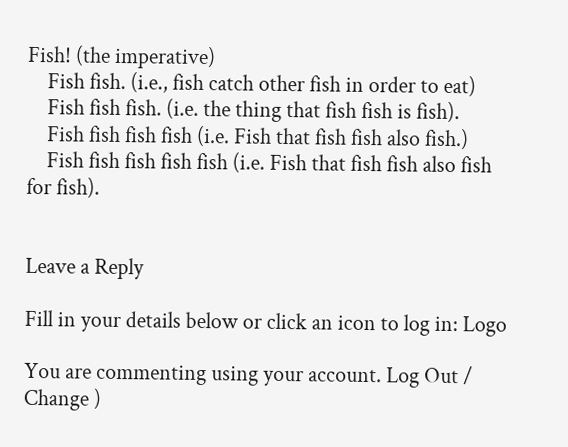Fish! (the imperative)
    Fish fish. (i.e., fish catch other fish in order to eat)
    Fish fish fish. (i.e. the thing that fish fish is fish).
    Fish fish fish fish (i.e. Fish that fish fish also fish.)
    Fish fish fish fish fish (i.e. Fish that fish fish also fish for fish).


Leave a Reply

Fill in your details below or click an icon to log in: Logo

You are commenting using your account. Log Out /  Change )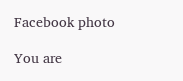Facebook photo

You are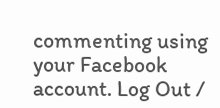commenting using your Facebook account. Log Out /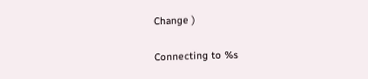Change )

Connecting to %s